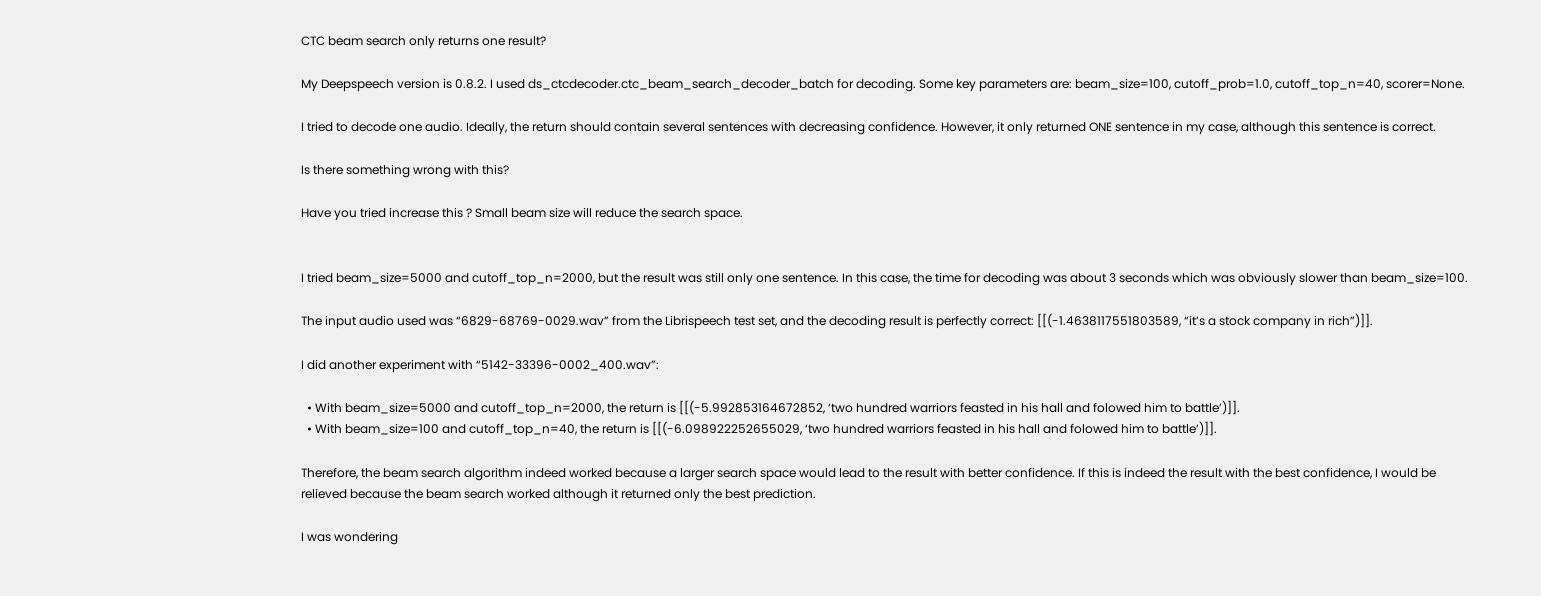CTC beam search only returns one result?

My Deepspeech version is 0.8.2. I used ds_ctcdecoder.ctc_beam_search_decoder_batch for decoding. Some key parameters are: beam_size=100, cutoff_prob=1.0, cutoff_top_n=40, scorer=None.

I tried to decode one audio. Ideally, the return should contain several sentences with decreasing confidence. However, it only returned ONE sentence in my case, although this sentence is correct.

Is there something wrong with this?

Have you tried increase this ? Small beam size will reduce the search space.


I tried beam_size=5000 and cutoff_top_n=2000, but the result was still only one sentence. In this case, the time for decoding was about 3 seconds which was obviously slower than beam_size=100.

The input audio used was “6829-68769-0029.wav” from the Librispeech test set, and the decoding result is perfectly correct: [[(-1.4638117551803589, “it’s a stock company in rich”)]].

I did another experiment with “5142-33396-0002_400.wav”:

  • With beam_size=5000 and cutoff_top_n=2000, the return is [[(-5.992853164672852, ‘two hundred warriors feasted in his hall and folowed him to battle’)]].
  • With beam_size=100 and cutoff_top_n=40, the return is [[(-6.098922252655029, ‘two hundred warriors feasted in his hall and folowed him to battle’)]].

Therefore, the beam search algorithm indeed worked because a larger search space would lead to the result with better confidence. If this is indeed the result with the best confidence, I would be relieved because the beam search worked although it returned only the best prediction.

I was wondering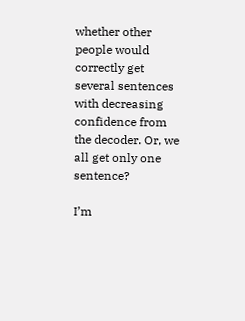whether other people would correctly get several sentences with decreasing confidence from the decoder. Or, we all get only one sentence?

I’m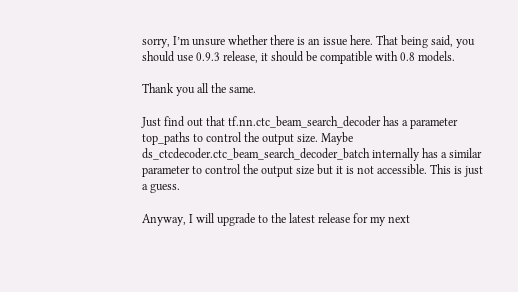sorry, I’m unsure whether there is an issue here. That being said, you should use 0.9.3 release, it should be compatible with 0.8 models.

Thank you all the same.

Just find out that tf.nn.ctc_beam_search_decoder has a parameter top_paths to control the output size. Maybe ds_ctcdecoder.ctc_beam_search_decoder_batch internally has a similar parameter to control the output size but it is not accessible. This is just a guess.

Anyway, I will upgrade to the latest release for my next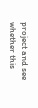project and see whether this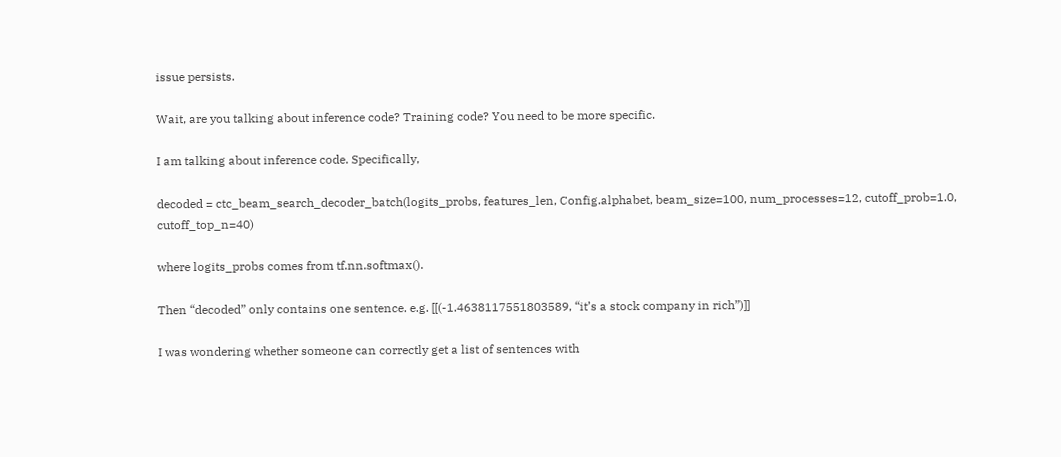issue persists.

Wait, are you talking about inference code? Training code? You need to be more specific.

I am talking about inference code. Specifically,

decoded = ctc_beam_search_decoder_batch(logits_probs, features_len, Config.alphabet, beam_size=100, num_processes=12, cutoff_prob=1.0, cutoff_top_n=40)

where logits_probs comes from tf.nn.softmax().

Then “decoded” only contains one sentence. e.g. [[(-1.4638117551803589, “it’s a stock company in rich”)]]

I was wondering whether someone can correctly get a list of sentences with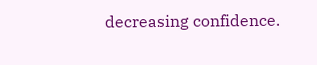decreasing confidence.